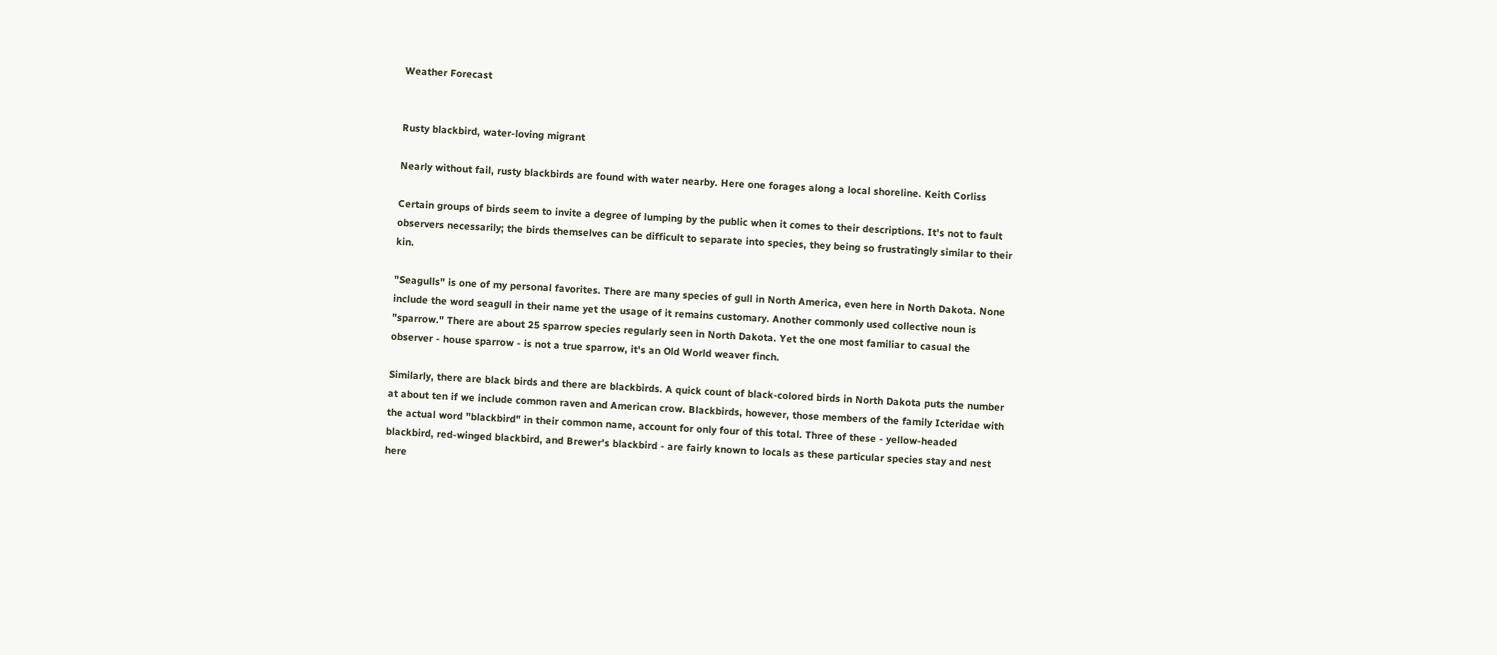Weather Forecast


Rusty blackbird, water-loving migrant

Nearly without fail, rusty blackbirds are found with water nearby. Here one forages along a local shoreline. Keith Corliss

Certain groups of birds seem to invite a degree of lumping by the public when it comes to their descriptions. It's not to fault observers necessarily; the birds themselves can be difficult to separate into species, they being so frustratingly similar to their kin.

"Seagulls" is one of my personal favorites. There are many species of gull in North America, even here in North Dakota. None include the word seagull in their name yet the usage of it remains customary. Another commonly used collective noun is "sparrow." There are about 25 sparrow species regularly seen in North Dakota. Yet the one most familiar to casual the observer - house sparrow - is not a true sparrow, it's an Old World weaver finch.

Similarly, there are black birds and there are blackbirds. A quick count of black-colored birds in North Dakota puts the number at about ten if we include common raven and American crow. Blackbirds, however, those members of the family Icteridae with the actual word "blackbird" in their common name, account for only four of this total. Three of these - yellow-headed blackbird, red-winged blackbird, and Brewer's blackbird - are fairly known to locals as these particular species stay and nest here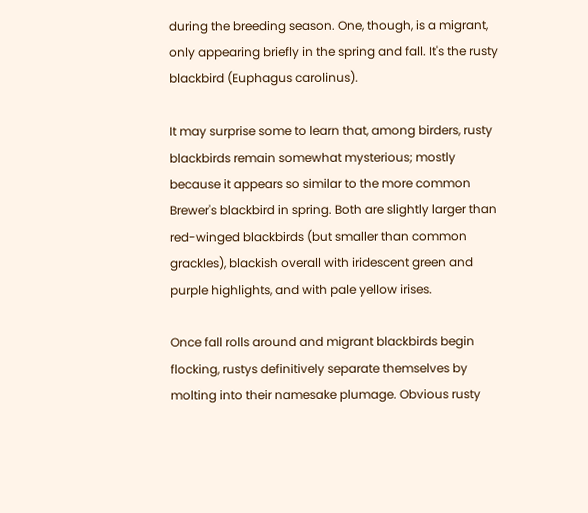during the breeding season. One, though, is a migrant, only appearing briefly in the spring and fall. It's the rusty blackbird (Euphagus carolinus).

It may surprise some to learn that, among birders, rusty blackbirds remain somewhat mysterious; mostly because it appears so similar to the more common Brewer's blackbird in spring. Both are slightly larger than red-winged blackbirds (but smaller than common grackles), blackish overall with iridescent green and purple highlights, and with pale yellow irises.

Once fall rolls around and migrant blackbirds begin flocking, rustys definitively separate themselves by molting into their namesake plumage. Obvious rusty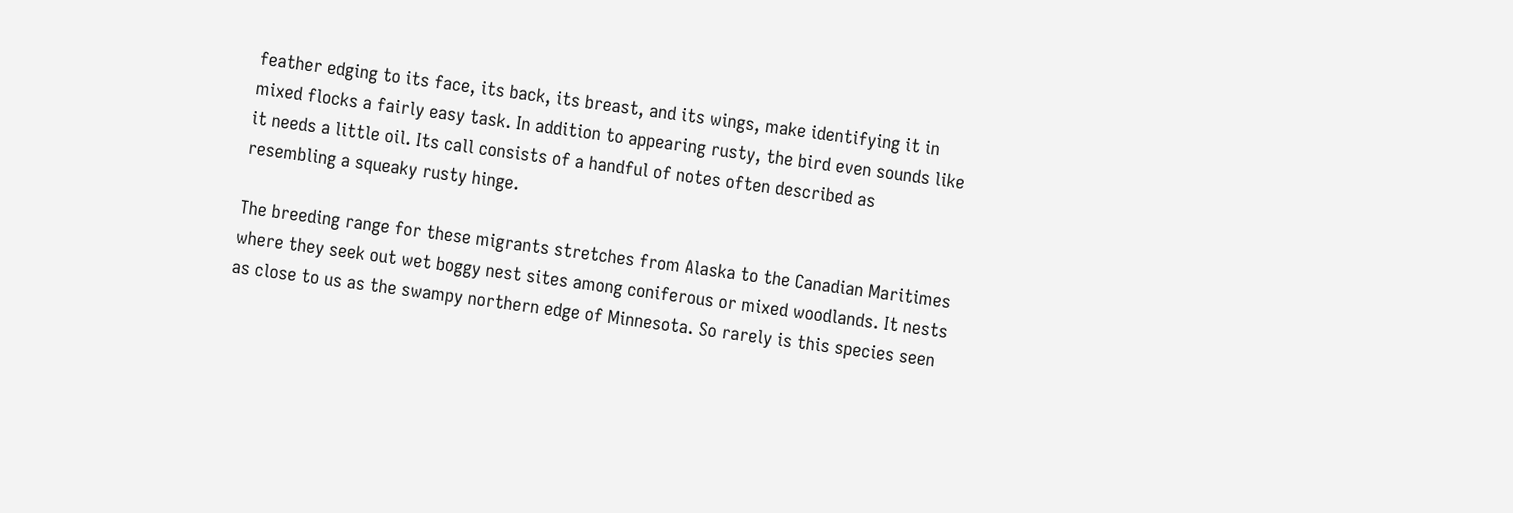feather edging to its face, its back, its breast, and its wings, make identifying it in mixed flocks a fairly easy task. In addition to appearing rusty, the bird even sounds like it needs a little oil. Its call consists of a handful of notes often described as resembling a squeaky rusty hinge.

The breeding range for these migrants stretches from Alaska to the Canadian Maritimes where they seek out wet boggy nest sites among coniferous or mixed woodlands. It nests as close to us as the swampy northern edge of Minnesota. So rarely is this species seen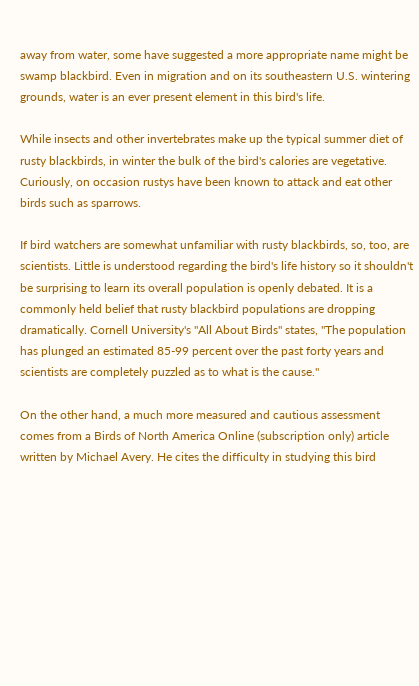away from water, some have suggested a more appropriate name might be swamp blackbird. Even in migration and on its southeastern U.S. wintering grounds, water is an ever present element in this bird's life.

While insects and other invertebrates make up the typical summer diet of rusty blackbirds, in winter the bulk of the bird's calories are vegetative. Curiously, on occasion rustys have been known to attack and eat other birds such as sparrows.

If bird watchers are somewhat unfamiliar with rusty blackbirds, so, too, are scientists. Little is understood regarding the bird's life history so it shouldn't be surprising to learn its overall population is openly debated. It is a commonly held belief that rusty blackbird populations are dropping dramatically. Cornell University's "All About Birds" states, "The population has plunged an estimated 85-99 percent over the past forty years and scientists are completely puzzled as to what is the cause."

On the other hand, a much more measured and cautious assessment comes from a Birds of North America Online (subscription only) article written by Michael Avery. He cites the difficulty in studying this bird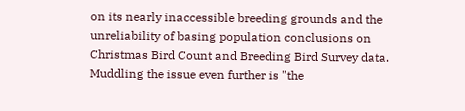on its nearly inaccessible breeding grounds and the unreliability of basing population conclusions on Christmas Bird Count and Breeding Bird Survey data. Muddling the issue even further is "the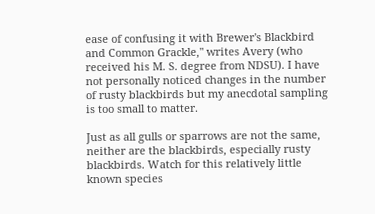ease of confusing it with Brewer's Blackbird and Common Grackle," writes Avery (who received his M. S. degree from NDSU). I have not personally noticed changes in the number of rusty blackbirds but my anecdotal sampling is too small to matter.

Just as all gulls or sparrows are not the same, neither are the blackbirds, especially rusty blackbirds. Watch for this relatively little known species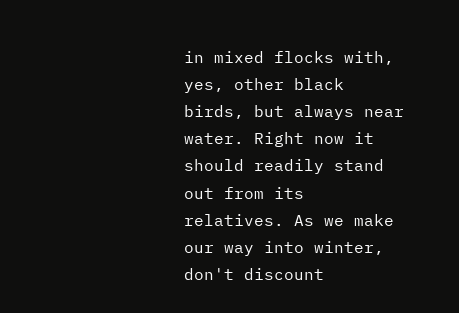in mixed flocks with, yes, other black birds, but always near water. Right now it should readily stand out from its relatives. As we make our way into winter, don't discount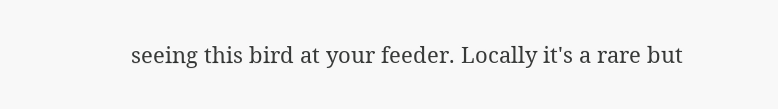seeing this bird at your feeder. Locally it's a rare but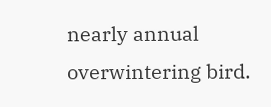nearly annual overwintering bird.